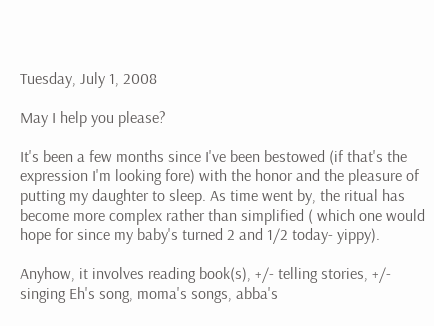Tuesday, July 1, 2008

May I help you please?

It's been a few months since I've been bestowed (if that's the expression I'm looking fore) with the honor and the pleasure of putting my daughter to sleep. As time went by, the ritual has become more complex rather than simplified ( which one would hope for since my baby's turned 2 and 1/2 today- yippy).

Anyhow, it involves reading book(s), +/- telling stories, +/- singing Eh's song, moma's songs, abba's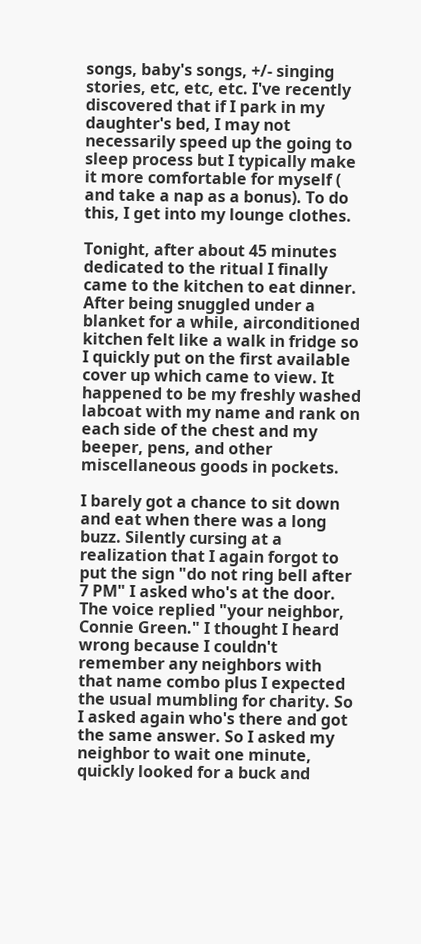songs, baby's songs, +/- singing stories, etc, etc, etc. I've recently discovered that if I park in my daughter's bed, I may not necessarily speed up the going to sleep process but I typically make it more comfortable for myself ( and take a nap as a bonus). To do this, I get into my lounge clothes.

Tonight, after about 45 minutes dedicated to the ritual I finally came to the kitchen to eat dinner. After being snuggled under a blanket for a while, airconditioned kitchen felt like a walk in fridge so I quickly put on the first available cover up which came to view. It happened to be my freshly washed labcoat with my name and rank on each side of the chest and my beeper, pens, and other miscellaneous goods in pockets.

I barely got a chance to sit down and eat when there was a long buzz. Silently cursing at a realization that I again forgot to put the sign "do not ring bell after 7 PM" I asked who's at the door. The voice replied "your neighbor, Connie Green." I thought I heard wrong because I couldn't remember any neighbors with that name combo plus I expected the usual mumbling for charity. So I asked again who's there and got the same answer. So I asked my neighbor to wait one minute, quickly looked for a buck and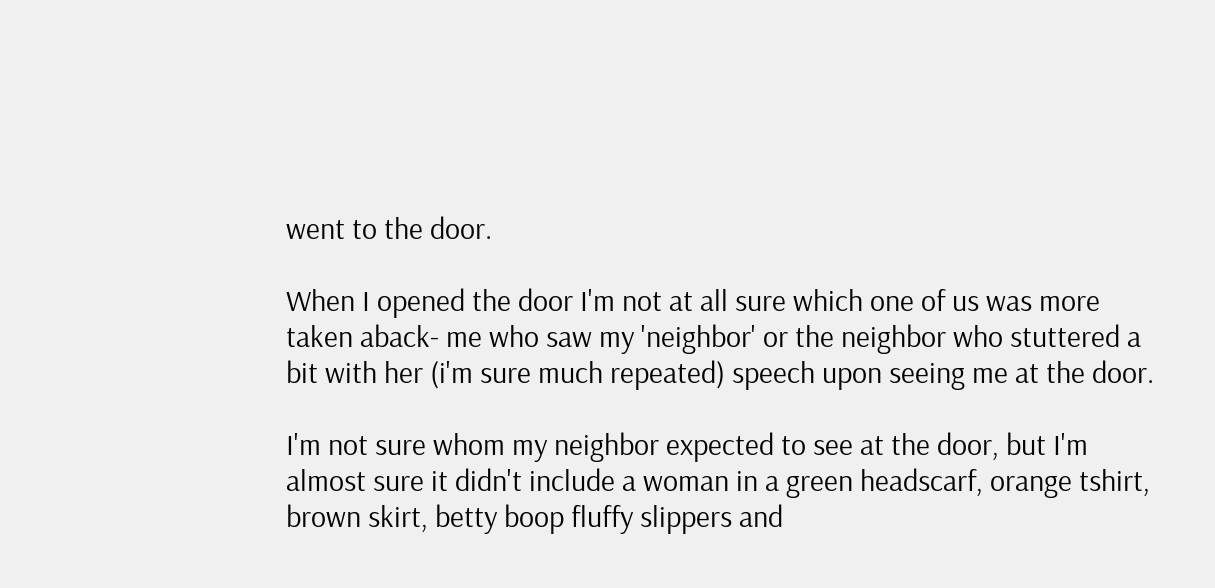went to the door.

When I opened the door I'm not at all sure which one of us was more taken aback- me who saw my 'neighbor' or the neighbor who stuttered a bit with her (i'm sure much repeated) speech upon seeing me at the door.

I'm not sure whom my neighbor expected to see at the door, but I'm almost sure it didn't include a woman in a green headscarf, orange tshirt, brown skirt, betty boop fluffy slippers and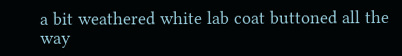a bit weathered white lab coat buttoned all the way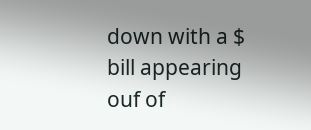down with a $ bill appearing ouf of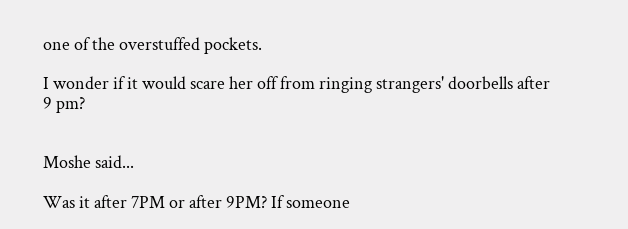one of the overstuffed pockets.

I wonder if it would scare her off from ringing strangers' doorbells after 9 pm?


Moshe said...

Was it after 7PM or after 9PM? If someone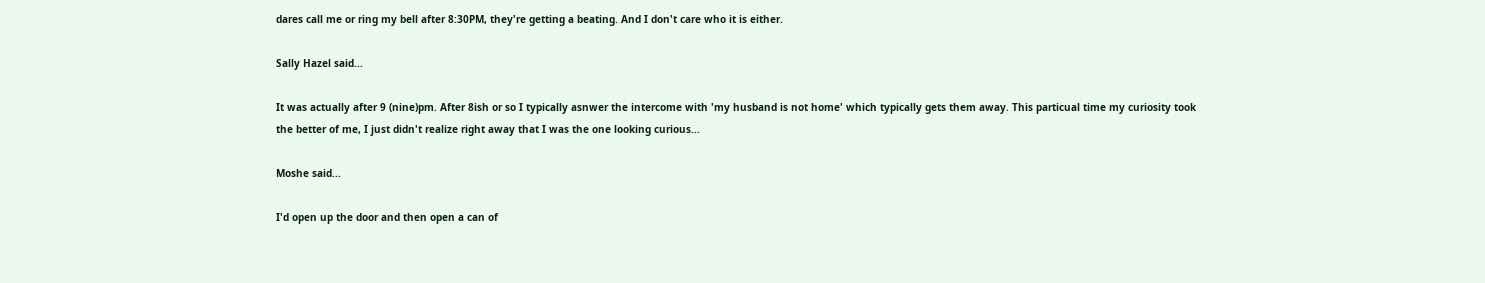dares call me or ring my bell after 8:30PM, they're getting a beating. And I don't care who it is either.

Sally Hazel said...

It was actually after 9 (nine)pm. After 8ish or so I typically asnwer the intercome with 'my husband is not home' which typically gets them away. This particual time my curiosity took the better of me, I just didn't realize right away that I was the one looking curious...

Moshe said...

I'd open up the door and then open a can of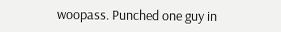woopass. Punched one guy in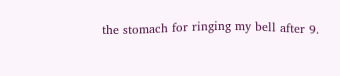the stomach for ringing my bell after 9.